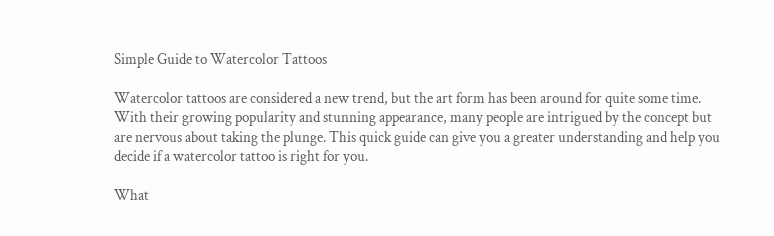Simple Guide to Watercolor Tattoos

Watercolor tattoos are considered a new trend, but the art form has been around for quite some time. With their growing popularity and stunning appearance, many people are intrigued by the concept but are nervous about taking the plunge. This quick guide can give you a greater understanding and help you decide if a watercolor tattoo is right for you.

What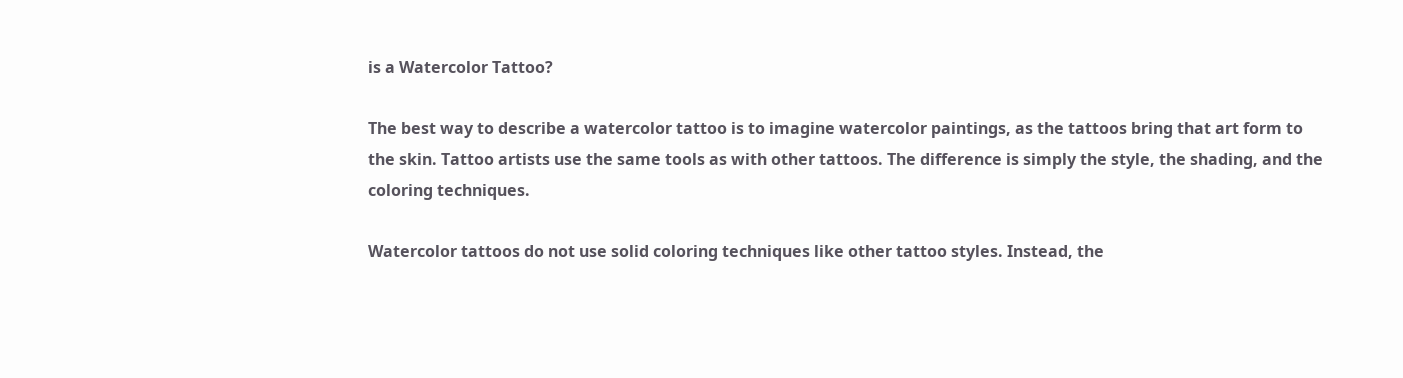is a Watercolor Tattoo?

The best way to describe a watercolor tattoo is to imagine watercolor paintings, as the tattoos bring that art form to the skin. Tattoo artists use the same tools as with other tattoos. The difference is simply the style, the shading, and the coloring techniques.

Watercolor tattoos do not use solid coloring techniques like other tattoo styles. Instead, the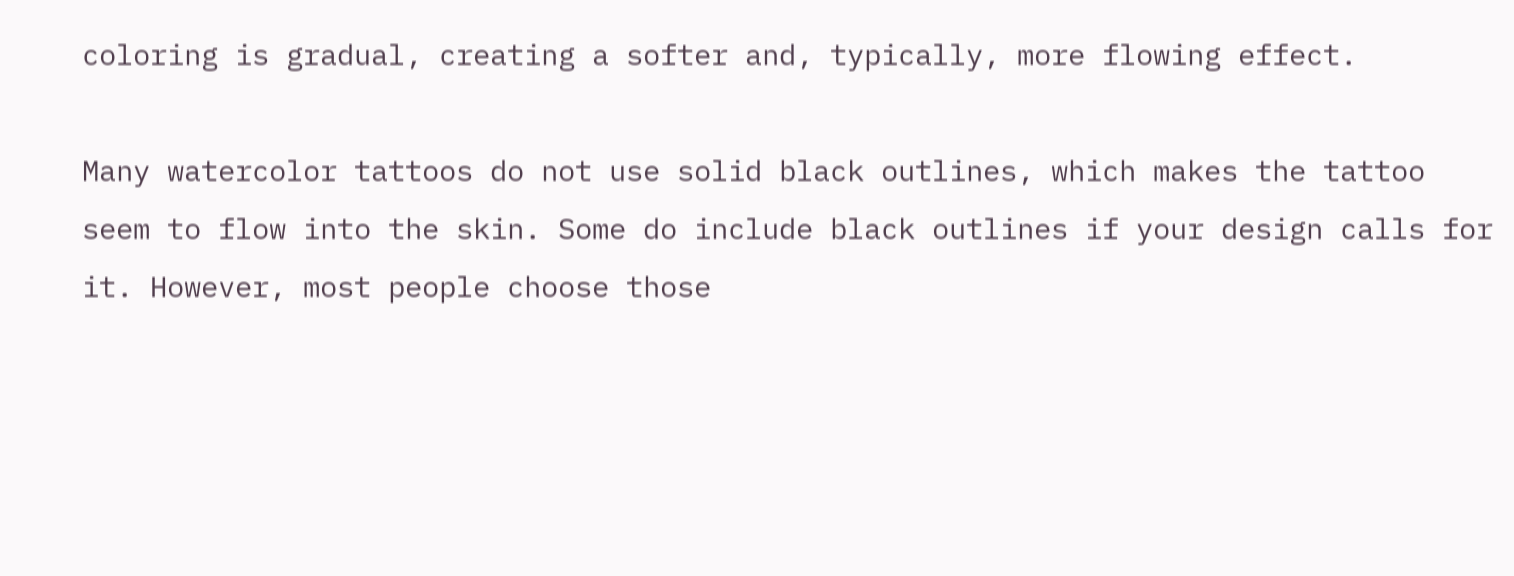coloring is gradual, creating a softer and, typically, more flowing effect.

Many watercolor tattoos do not use solid black outlines, which makes the tattoo seem to flow into the skin. Some do include black outlines if your design calls for it. However, most people choose those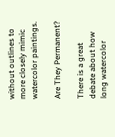without outlines to more closely mimic watercolor paintings.

Are They Permanent?

There is a great debate about how long watercolor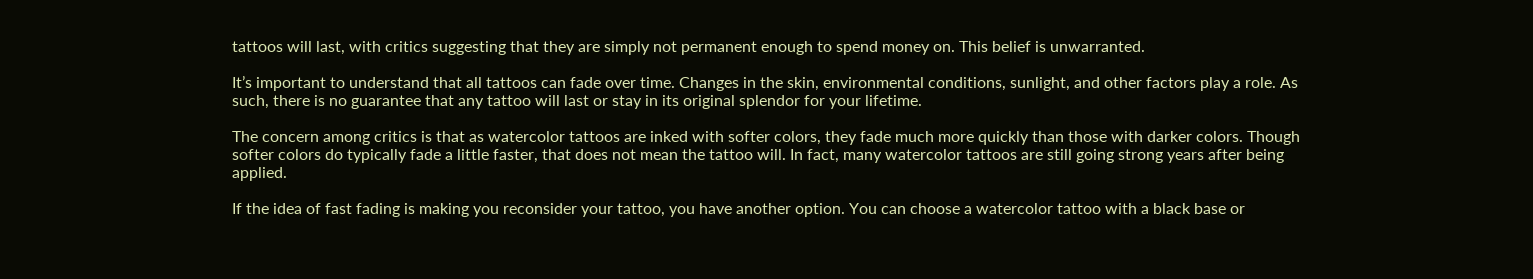tattoos will last, with critics suggesting that they are simply not permanent enough to spend money on. This belief is unwarranted.

It’s important to understand that all tattoos can fade over time. Changes in the skin, environmental conditions, sunlight, and other factors play a role. As such, there is no guarantee that any tattoo will last or stay in its original splendor for your lifetime.

The concern among critics is that as watercolor tattoos are inked with softer colors, they fade much more quickly than those with darker colors. Though softer colors do typically fade a little faster, that does not mean the tattoo will. In fact, many watercolor tattoos are still going strong years after being applied.

If the idea of fast fading is making you reconsider your tattoo, you have another option. You can choose a watercolor tattoo with a black base or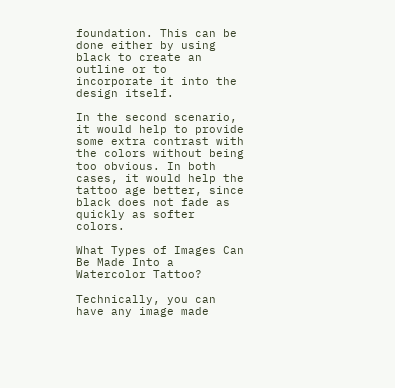foundation. This can be done either by using black to create an outline or to incorporate it into the design itself.

In the second scenario, it would help to provide some extra contrast with the colors without being too obvious. In both cases, it would help the tattoo age better, since black does not fade as quickly as softer colors.

What Types of Images Can Be Made Into a Watercolor Tattoo?

Technically, you can have any image made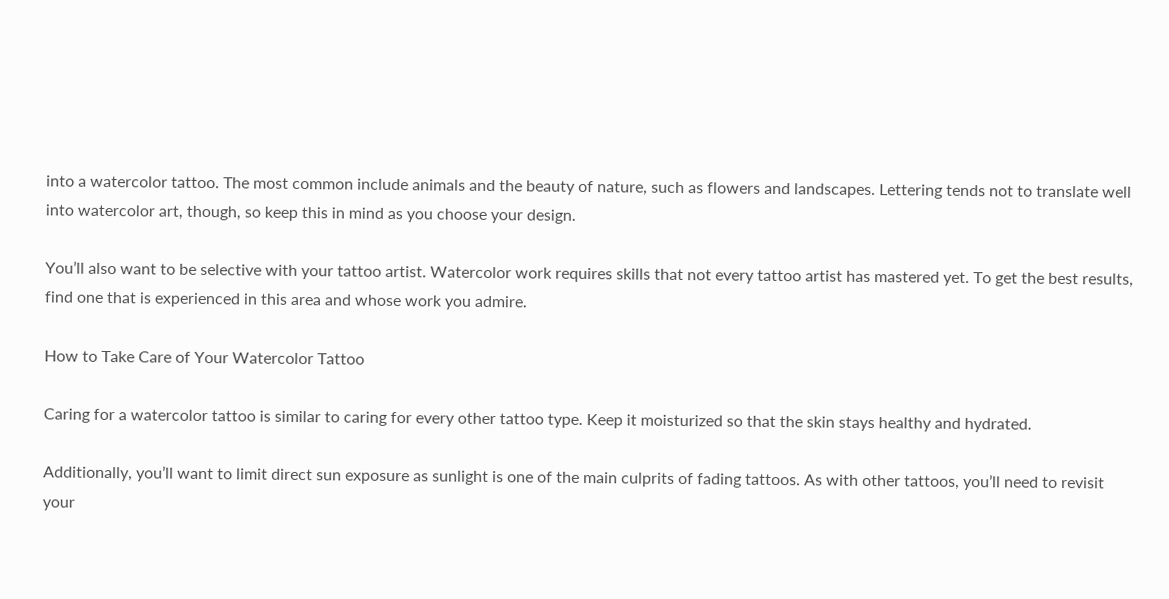into a watercolor tattoo. The most common include animals and the beauty of nature, such as flowers and landscapes. Lettering tends not to translate well into watercolor art, though, so keep this in mind as you choose your design.

You’ll also want to be selective with your tattoo artist. Watercolor work requires skills that not every tattoo artist has mastered yet. To get the best results, find one that is experienced in this area and whose work you admire.

How to Take Care of Your Watercolor Tattoo

Caring for a watercolor tattoo is similar to caring for every other tattoo type. Keep it moisturized so that the skin stays healthy and hydrated.

Additionally, you’ll want to limit direct sun exposure as sunlight is one of the main culprits of fading tattoos. As with other tattoos, you’ll need to revisit your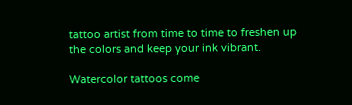tattoo artist from time to time to freshen up the colors and keep your ink vibrant.

Watercolor tattoos come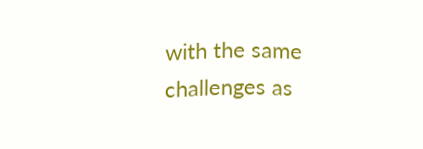with the same challenges as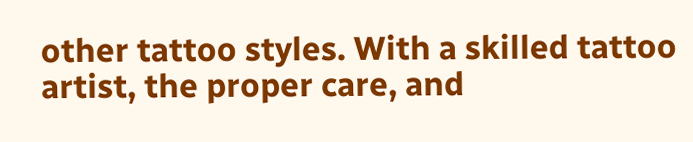other tattoo styles. With a skilled tattoo artist, the proper care, and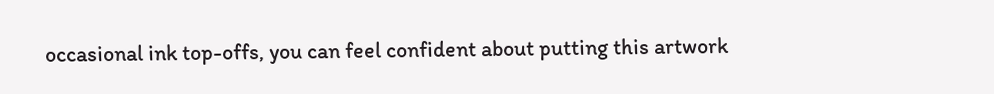occasional ink top-offs, you can feel confident about putting this artwork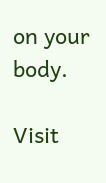on your body.

Visit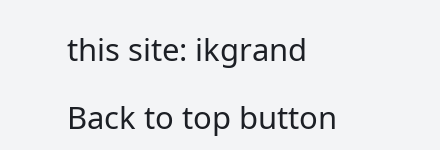this site: ikgrand

Back to top button